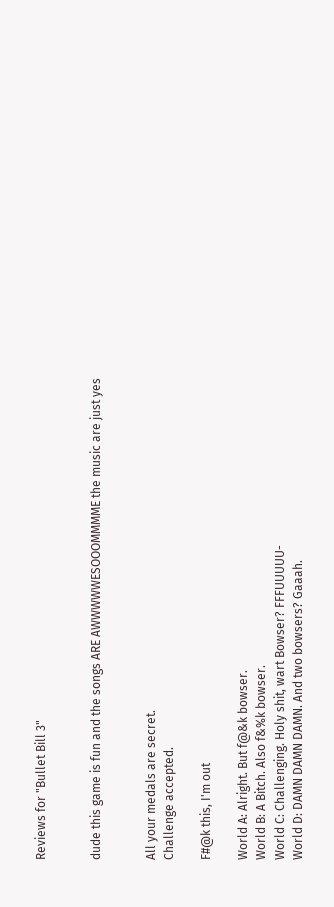Reviews for "Bullet Bill 3"


dude this game is fun and the songs ARE AWWWWWESOOOMMMME the music are just yes


All your medals are secret.
Challenge accepted.

F#@k this, I'm out

World A: Alright. But f@&k bowser.
World B: A Bitch. Also f&%k bowser.
World C: Challenging. Holy shit, wart Bowser? FFFUUUUU-
World D: DAMN DAMN DAMN. And two bowsers? Gaaah.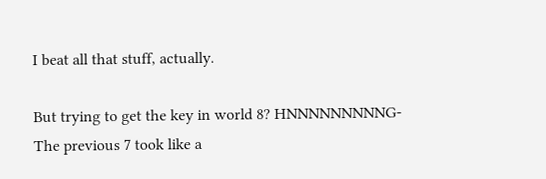I beat all that stuff, actually.

But trying to get the key in world 8? HNNNNNNNNNG- The previous 7 took like a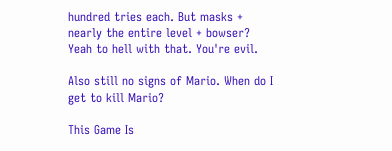hundred tries each. But masks + nearly the entire level + bowser? Yeah to hell with that. You're evil.

Also still no signs of Mario. When do I get to kill Mario?

This Game Is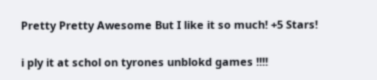Pretty Pretty Awesome But I like it so much! +5 Stars!

i ply it at schol on tyrones unblokd games !!!!